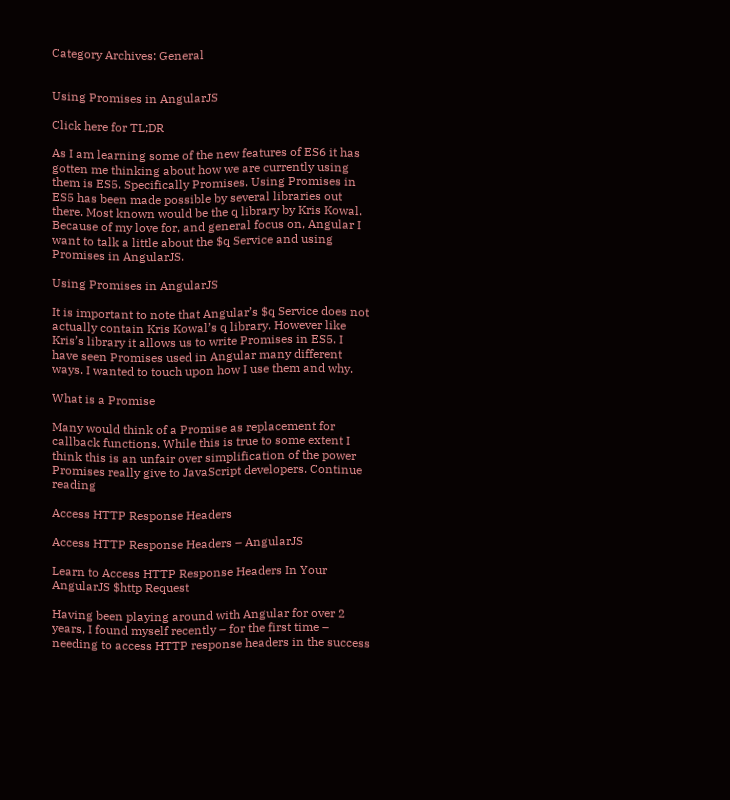Category Archives: General


Using Promises in AngularJS

Click here for TL;DR

As I am learning some of the new features of ES6 it has gotten me thinking about how we are currently using them is ES5. Specifically Promises. Using Promises in ES5 has been made possible by several libraries out there. Most known would be the q library by Kris Kowal. Because of my love for, and general focus on, Angular I want to talk a little about the $q Service and using Promises in AngularJS.

Using Promises in AngularJS

It is important to note that Angular’s $q Service does not actually contain Kris Kowal’s q library. However like Kris’s library it allows us to write Promises in ES5. I have seen Promises used in Angular many different ways. I wanted to touch upon how I use them and why.

What is a Promise

Many would think of a Promise as replacement for callback functions. While this is true to some extent I think this is an unfair over simplification of the power Promises really give to JavaScript developers. Continue reading

Access HTTP Response Headers

Access HTTP Response Headers – AngularJS

Learn to Access HTTP Response Headers In Your AngularJS $http Request

Having been playing around with Angular for over 2 years, I found myself recently – for the first time – needing to access HTTP response headers in the success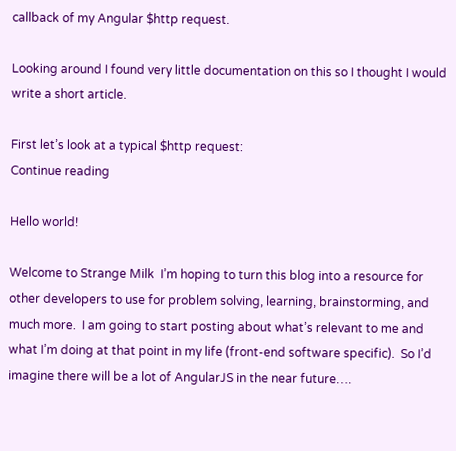callback of my Angular $http request.

Looking around I found very little documentation on this so I thought I would write a short article.

First let’s look at a typical $http request:
Continue reading

Hello world!

Welcome to Strange Milk  I’m hoping to turn this blog into a resource for other developers to use for problem solving, learning, brainstorming, and much more.  I am going to start posting about what’s relevant to me and what I’m doing at that point in my life (front-end software specific).  So I’d imagine there will be a lot of AngularJS in the near future….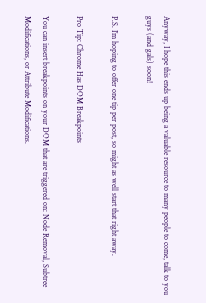Anyway, I hope this ends up being a valuable resource to many people to come, talk to you guys (and gals) soon!

P.S. I’m hoping to offer one tip per post, so might as well start that right away.

Pro Tip: Chrome Has DOM Breakpoints

You can insert breakpoints on your DOM that are triggered on: Node Removal, Subtree Modifications, or Attribute Modifications.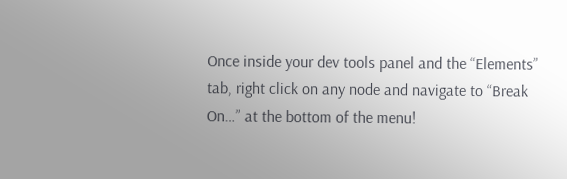Once inside your dev tools panel and the “Elements” tab, right click on any node and navigate to “Break On…” at the bottom of the menu!